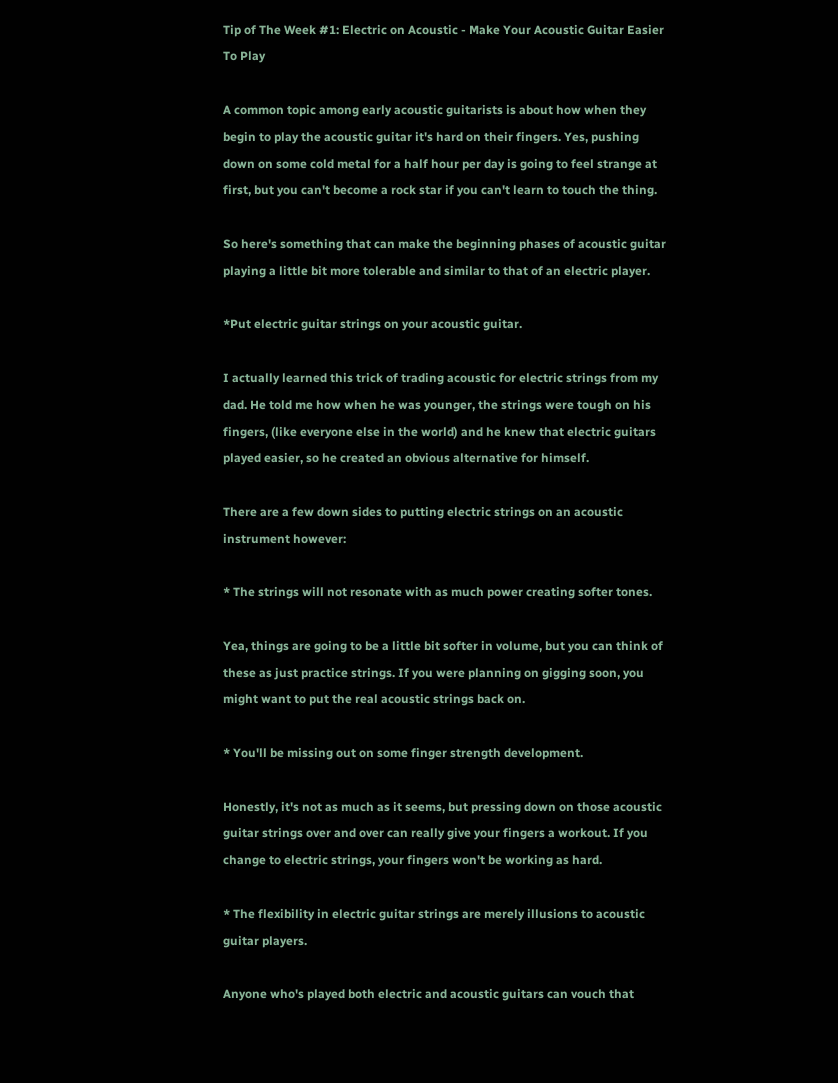Tip of The Week #1: Electric on Acoustic - Make Your Acoustic Guitar Easier To Play

A common topic among early acoustic guitarists is about how when they begin to play the acoustic guitar it's hard on their fingers. Yes, pushing down on some cold metal for a half hour per day is going to feel strange at first, but you can't become a rock star if you can't learn to touch the thing.

So here's something that can make the beginning phases of acoustic guitar playing a little bit more tolerable and similar to that of an electric player.

*Put electric guitar strings on your acoustic guitar.

I actually learned this trick of trading acoustic for electric strings from my dad. He told me how when he was younger, the strings were tough on his fingers, (like everyone else in the world) and he knew that electric guitars played easier, so he created an obvious alternative for himself.

There are a few down sides to putting electric strings on an acoustic instrument however:

* The strings will not resonate with as much power creating softer tones.

Yea, things are going to be a little bit softer in volume, but you can think of these as just practice strings. If you were planning on gigging soon, you might want to put the real acoustic strings back on.

* You'll be missing out on some finger strength development.

Honestly, it's not as much as it seems, but pressing down on those acoustic guitar strings over and over can really give your fingers a workout. If you change to electric strings, your fingers won't be working as hard.

* The flexibility in electric guitar strings are merely illusions to acoustic guitar players.

Anyone who's played both electric and acoustic guitars can vouch that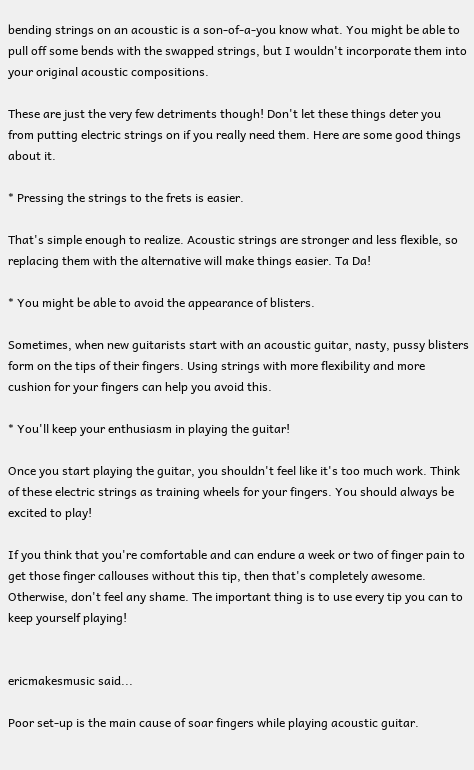bending strings on an acoustic is a son-of-a-you know what. You might be able to pull off some bends with the swapped strings, but I wouldn't incorporate them into your original acoustic compositions.

These are just the very few detriments though! Don't let these things deter you from putting electric strings on if you really need them. Here are some good things about it.

* Pressing the strings to the frets is easier.

That's simple enough to realize. Acoustic strings are stronger and less flexible, so replacing them with the alternative will make things easier. Ta Da!

* You might be able to avoid the appearance of blisters.

Sometimes, when new guitarists start with an acoustic guitar, nasty, pussy blisters form on the tips of their fingers. Using strings with more flexibility and more cushion for your fingers can help you avoid this.

* You'll keep your enthusiasm in playing the guitar!

Once you start playing the guitar, you shouldn't feel like it's too much work. Think of these electric strings as training wheels for your fingers. You should always be excited to play!

If you think that you're comfortable and can endure a week or two of finger pain to get those finger callouses without this tip, then that's completely awesome. Otherwise, don't feel any shame. The important thing is to use every tip you can to keep yourself playing!


ericmakesmusic said...

Poor set-up is the main cause of soar fingers while playing acoustic guitar.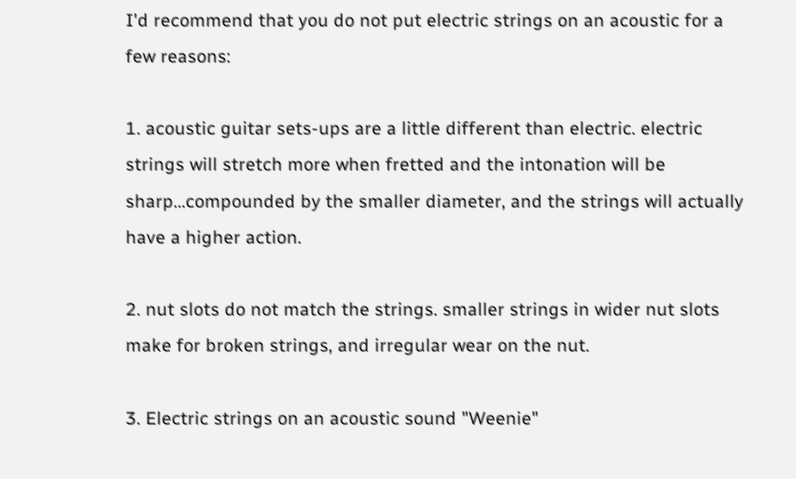I'd recommend that you do not put electric strings on an acoustic for a few reasons:

1. acoustic guitar sets-ups are a little different than electric. electric strings will stretch more when fretted and the intonation will be sharp...compounded by the smaller diameter, and the strings will actually have a higher action.

2. nut slots do not match the strings. smaller strings in wider nut slots make for broken strings, and irregular wear on the nut.

3. Electric strings on an acoustic sound "Weenie"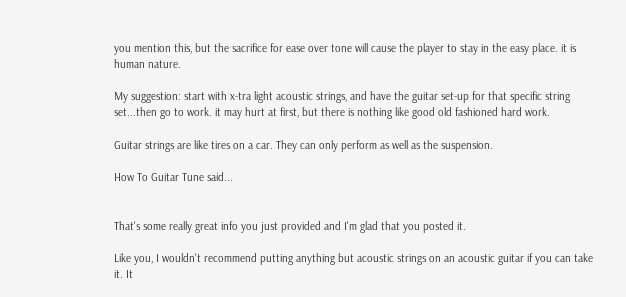you mention this, but the sacrifice for ease over tone will cause the player to stay in the easy place. it is human nature.

My suggestion: start with x-tra light acoustic strings, and have the guitar set-up for that specific string set...then go to work. it may hurt at first, but there is nothing like good old fashioned hard work.

Guitar strings are like tires on a car. They can only perform as well as the suspension.

How To Guitar Tune said...


That's some really great info you just provided and I'm glad that you posted it.

Like you, I wouldn't recommend putting anything but acoustic strings on an acoustic guitar if you can take it. It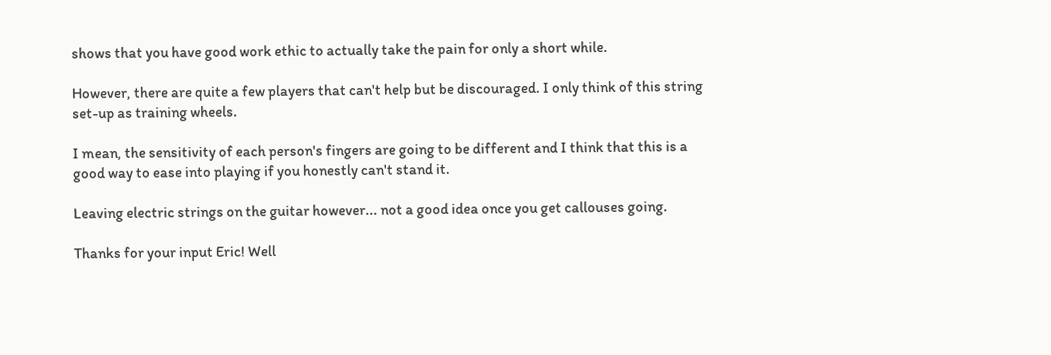shows that you have good work ethic to actually take the pain for only a short while.

However, there are quite a few players that can't help but be discouraged. I only think of this string set-up as training wheels.

I mean, the sensitivity of each person's fingers are going to be different and I think that this is a good way to ease into playing if you honestly can't stand it.

Leaving electric strings on the guitar however... not a good idea once you get callouses going.

Thanks for your input Eric! Well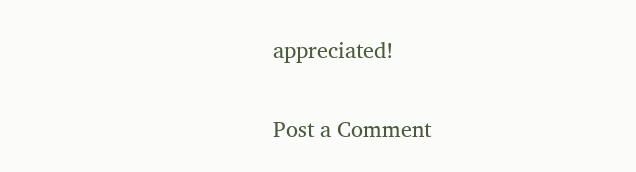appreciated!

Post a Comment